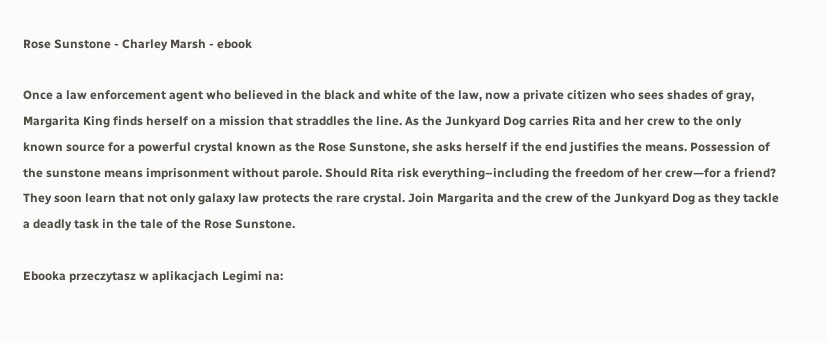Rose Sunstone - Charley Marsh - ebook

Once a law enforcement agent who believed in the black and white of the law, now a private citizen who sees shades of gray, Margarita King finds herself on a mission that straddles the line. As the Junkyard Dog carries Rita and her crew to the only known source for a powerful crystal known as the Rose Sunstone, she asks herself if the end justifies the means. Possession of the sunstone means imprisonment without parole. Should Rita risk everything–including the freedom of her crew—for a friend? They soon learn that not only galaxy law protects the rare crystal. Join Margarita and the crew of the Junkyard Dog as they tackle a deadly task in the tale of the Rose Sunstone.

Ebooka przeczytasz w aplikacjach Legimi na: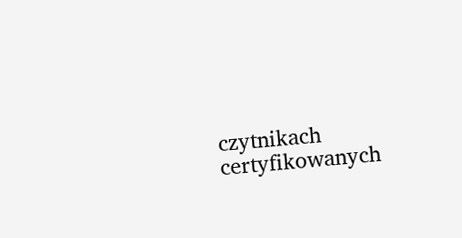czytnikach certyfikowanych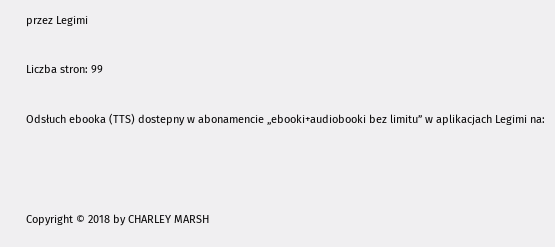przez Legimi

Liczba stron: 99

Odsłuch ebooka (TTS) dostepny w abonamencie „ebooki+audiobooki bez limitu” w aplikacjach Legimi na:



Copyright © 2018 by CHARLEY MARSH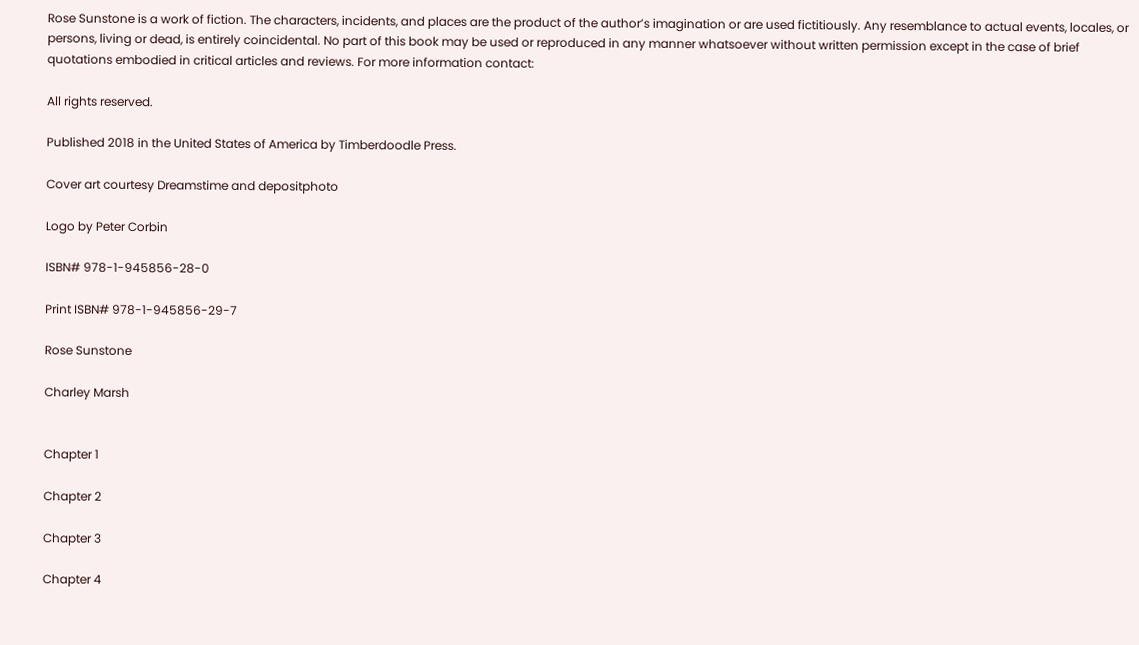Rose Sunstone is a work of fiction. The characters, incidents, and places are the product of the author’s imagination or are used fictitiously. Any resemblance to actual events, locales, or persons, living or dead, is entirely coincidental. No part of this book may be used or reproduced in any manner whatsoever without written permission except in the case of brief quotations embodied in critical articles and reviews. For more information contact:

All rights reserved.

Published 2018 in the United States of America by Timberdoodle Press.

Cover art courtesy Dreamstime and depositphoto

Logo by Peter Corbin

ISBN# 978-1-945856-28-0

Print ISBN# 978-1-945856-29-7

Rose Sunstone

Charley Marsh


Chapter 1

Chapter 2

Chapter 3

Chapter 4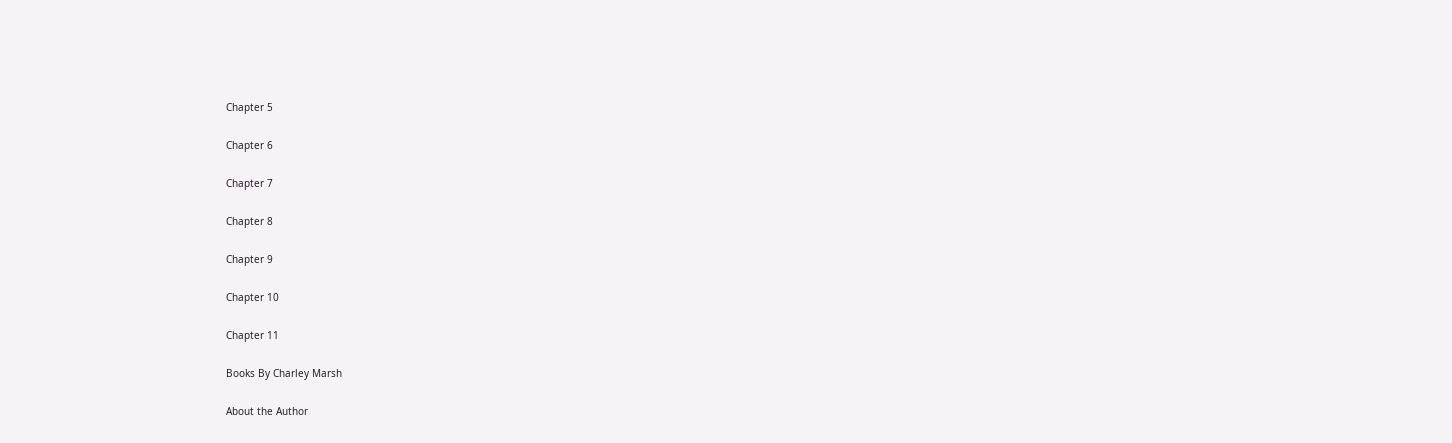Chapter 5

Chapter 6

Chapter 7

Chapter 8

Chapter 9

Chapter 10

Chapter 11

Books By Charley Marsh

About the Author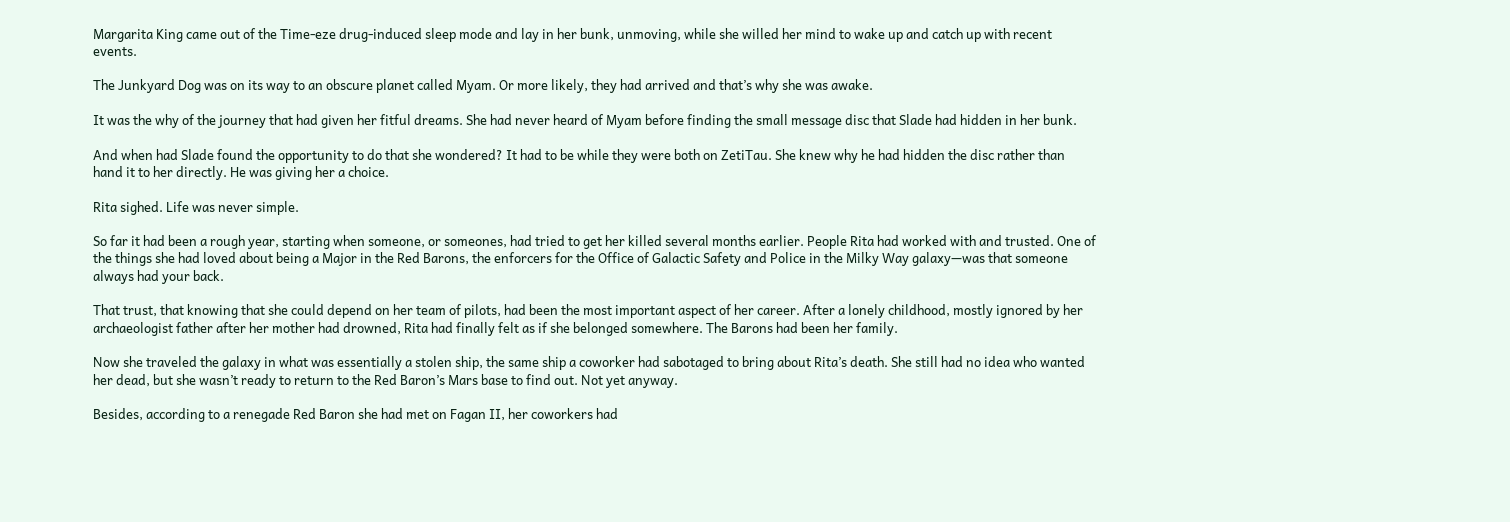Margarita King came out of the Time-eze drug-induced sleep mode and lay in her bunk, unmoving, while she willed her mind to wake up and catch up with recent events.

The Junkyard Dog was on its way to an obscure planet called Myam. Or more likely, they had arrived and that’s why she was awake.

It was the why of the journey that had given her fitful dreams. She had never heard of Myam before finding the small message disc that Slade had hidden in her bunk.

And when had Slade found the opportunity to do that she wondered? It had to be while they were both on ZetiTau. She knew why he had hidden the disc rather than hand it to her directly. He was giving her a choice.

Rita sighed. Life was never simple.

So far it had been a rough year, starting when someone, or someones, had tried to get her killed several months earlier. People Rita had worked with and trusted. One of the things she had loved about being a Major in the Red Barons, the enforcers for the Office of Galactic Safety and Police in the Milky Way galaxy—was that someone always had your back.

That trust, that knowing that she could depend on her team of pilots, had been the most important aspect of her career. After a lonely childhood, mostly ignored by her archaeologist father after her mother had drowned, Rita had finally felt as if she belonged somewhere. The Barons had been her family.

Now she traveled the galaxy in what was essentially a stolen ship, the same ship a coworker had sabotaged to bring about Rita’s death. She still had no idea who wanted her dead, but she wasn’t ready to return to the Red Baron’s Mars base to find out. Not yet anyway.

Besides, according to a renegade Red Baron she had met on Fagan II, her coworkers had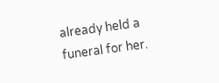already held a funeral for her.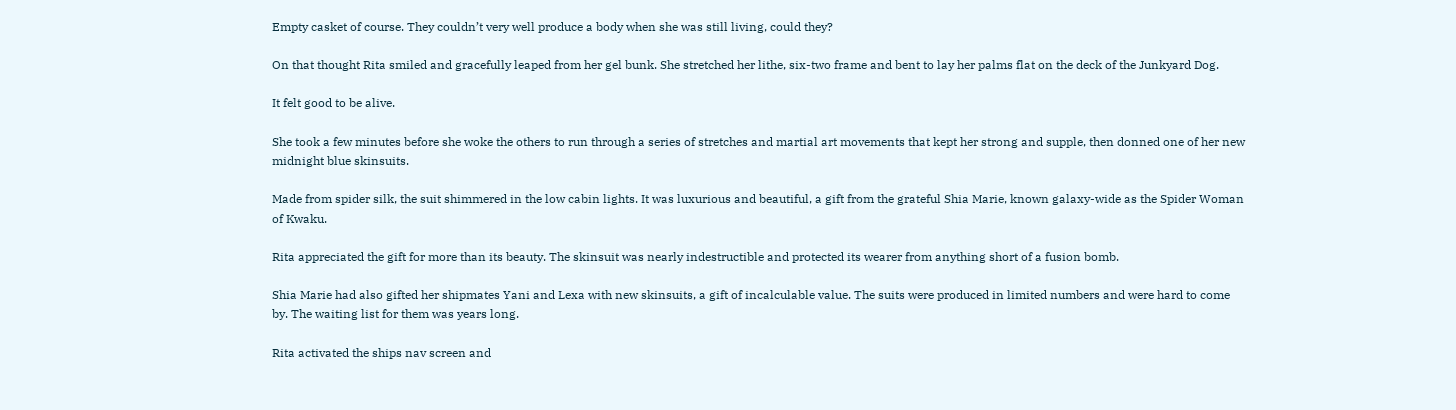Empty casket of course. They couldn’t very well produce a body when she was still living, could they?

On that thought Rita smiled and gracefully leaped from her gel bunk. She stretched her lithe, six-two frame and bent to lay her palms flat on the deck of the Junkyard Dog.

It felt good to be alive.

She took a few minutes before she woke the others to run through a series of stretches and martial art movements that kept her strong and supple, then donned one of her new midnight blue skinsuits.

Made from spider silk, the suit shimmered in the low cabin lights. It was luxurious and beautiful, a gift from the grateful Shia Marie, known galaxy-wide as the Spider Woman of Kwaku.

Rita appreciated the gift for more than its beauty. The skinsuit was nearly indestructible and protected its wearer from anything short of a fusion bomb.

Shia Marie had also gifted her shipmates Yani and Lexa with new skinsuits, a gift of incalculable value. The suits were produced in limited numbers and were hard to come by. The waiting list for them was years long.

Rita activated the ships nav screen and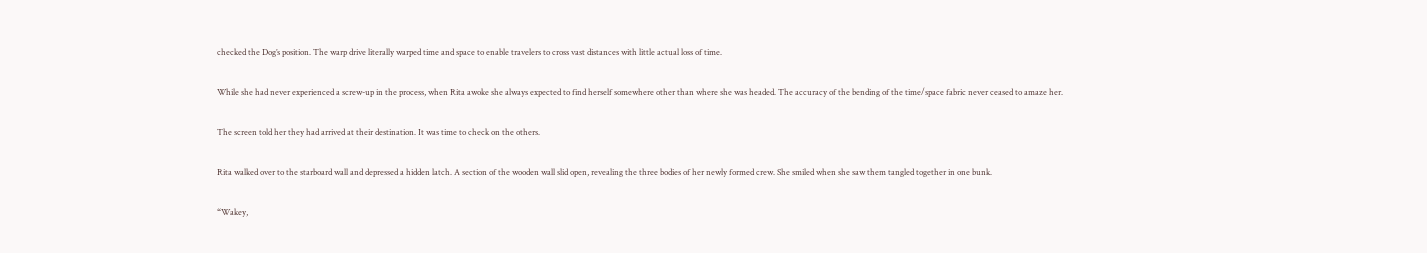checked the Dog’s position. The warp drive literally warped time and space to enable travelers to cross vast distances with little actual loss of time.

While she had never experienced a screw-up in the process, when Rita awoke she always expected to find herself somewhere other than where she was headed. The accuracy of the bending of the time/space fabric never ceased to amaze her.

The screen told her they had arrived at their destination. It was time to check on the others.

Rita walked over to the starboard wall and depressed a hidden latch. A section of the wooden wall slid open, revealing the three bodies of her newly formed crew. She smiled when she saw them tangled together in one bunk.

“Wakey,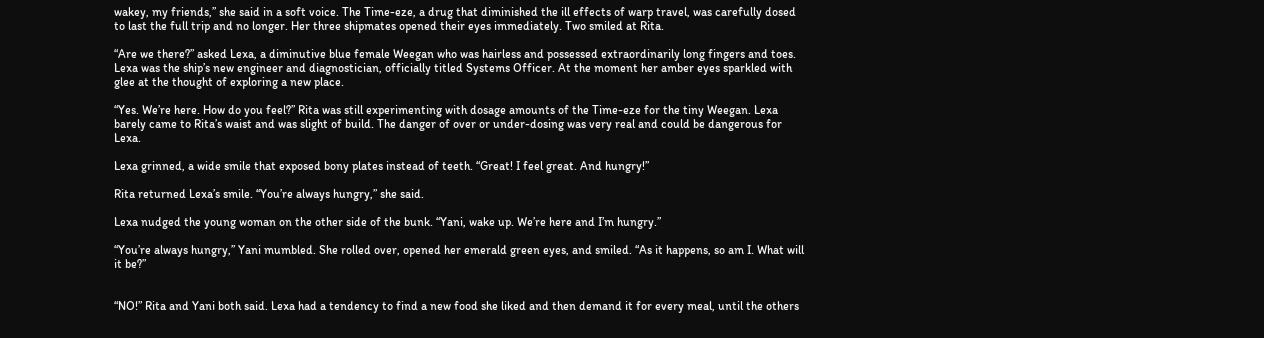wakey, my friends,” she said in a soft voice. The Time-eze, a drug that diminished the ill effects of warp travel, was carefully dosed to last the full trip and no longer. Her three shipmates opened their eyes immediately. Two smiled at Rita.

“Are we there?” asked Lexa, a diminutive blue female Weegan who was hairless and possessed extraordinarily long fingers and toes. Lexa was the ship’s new engineer and diagnostician, officially titled Systems Officer. At the moment her amber eyes sparkled with glee at the thought of exploring a new place.

“Yes. We’re here. How do you feel?” Rita was still experimenting with dosage amounts of the Time-eze for the tiny Weegan. Lexa barely came to Rita’s waist and was slight of build. The danger of over or under-dosing was very real and could be dangerous for Lexa.

Lexa grinned, a wide smile that exposed bony plates instead of teeth. “Great! I feel great. And hungry!”

Rita returned Lexa’s smile. “You’re always hungry,” she said.

Lexa nudged the young woman on the other side of the bunk. “Yani, wake up. We’re here and I’m hungry.”

“You’re always hungry,” Yani mumbled. She rolled over, opened her emerald green eyes, and smiled. “As it happens, so am I. What will it be?”


“NO!” Rita and Yani both said. Lexa had a tendency to find a new food she liked and then demand it for every meal, until the others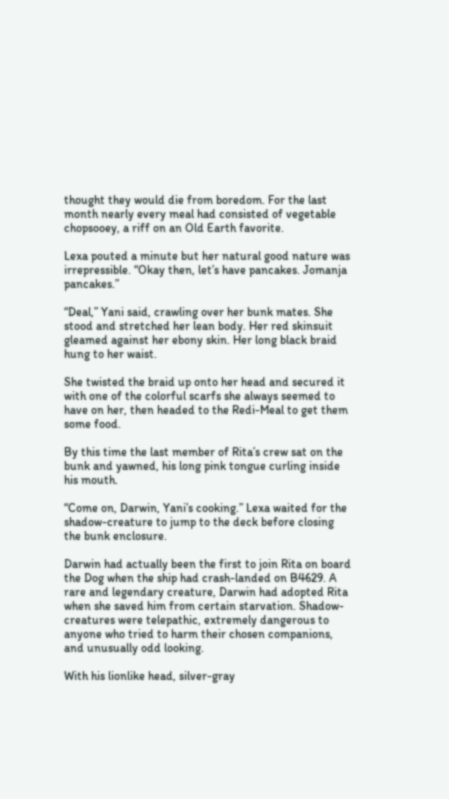thought they would die from boredom. For the last month nearly every meal had consisted of vegetable chopsooey, a riff on an Old Earth favorite.

Lexa pouted a minute but her natural good nature was irrepressible. “Okay then, let’s have pancakes. Jomanja pancakes.”

“Deal,” Yani said, crawling over her bunk mates. She stood and stretched her lean body. Her red skinsuit gleamed against her ebony skin. Her long black braid hung to her waist.

She twisted the braid up onto her head and secured it with one of the colorful scarfs she always seemed to have on her, then headed to the Redi-Meal to get them some food.

By this time the last member of Rita’s crew sat on the bunk and yawned, his long pink tongue curling inside his mouth.

“Come on, Darwin, Yani’s cooking.” Lexa waited for the shadow-creature to jump to the deck before closing the bunk enclosure.

Darwin had actually been the first to join Rita on board the Dog when the ship had crash-landed on B4629. A rare and legendary creature, Darwin had adopted Rita when she saved him from certain starvation. Shadow-creatures were telepathic, extremely dangerous to anyone who tried to harm their chosen companions, and unusually odd looking.

With his lionlike head, silver-gray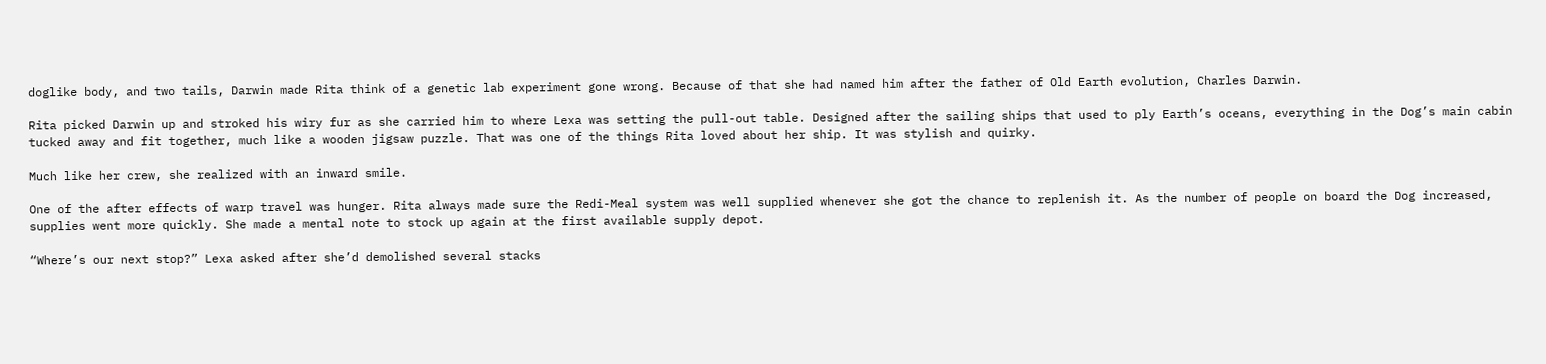doglike body, and two tails, Darwin made Rita think of a genetic lab experiment gone wrong. Because of that she had named him after the father of Old Earth evolution, Charles Darwin.

Rita picked Darwin up and stroked his wiry fur as she carried him to where Lexa was setting the pull-out table. Designed after the sailing ships that used to ply Earth’s oceans, everything in the Dog’s main cabin tucked away and fit together, much like a wooden jigsaw puzzle. That was one of the things Rita loved about her ship. It was stylish and quirky.

Much like her crew, she realized with an inward smile.

One of the after effects of warp travel was hunger. Rita always made sure the Redi-Meal system was well supplied whenever she got the chance to replenish it. As the number of people on board the Dog increased, supplies went more quickly. She made a mental note to stock up again at the first available supply depot.

“Where’s our next stop?” Lexa asked after she’d demolished several stacks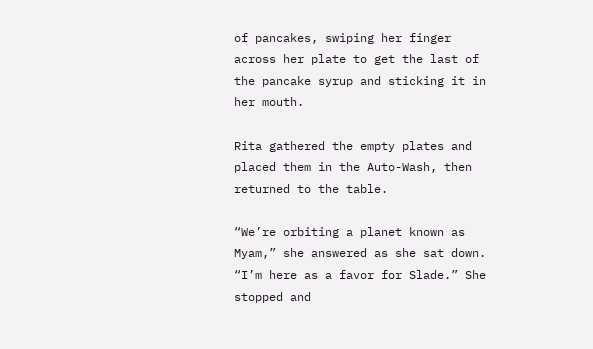of pancakes, swiping her finger across her plate to get the last of the pancake syrup and sticking it in her mouth.

Rita gathered the empty plates and placed them in the Auto-Wash, then returned to the table.

“We’re orbiting a planet known as Myam,” she answered as she sat down. “I’m here as a favor for Slade.” She stopped and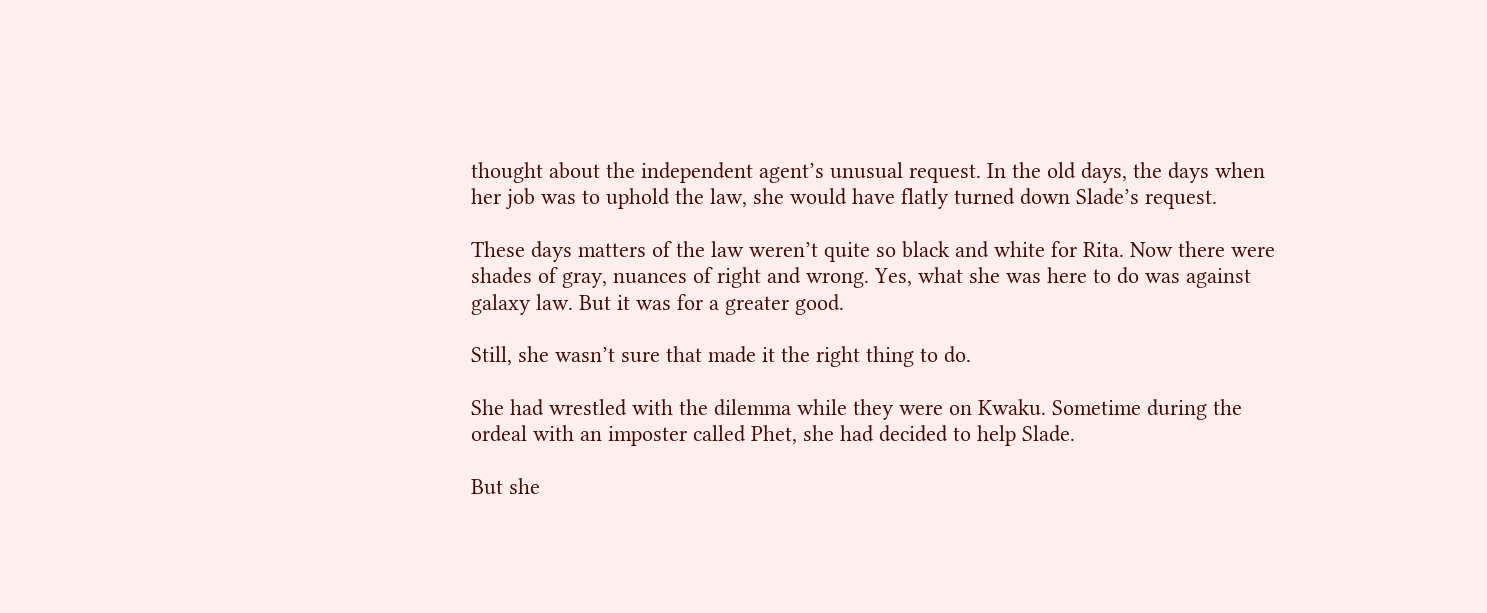thought about the independent agent’s unusual request. In the old days, the days when her job was to uphold the law, she would have flatly turned down Slade’s request.

These days matters of the law weren’t quite so black and white for Rita. Now there were shades of gray, nuances of right and wrong. Yes, what she was here to do was against galaxy law. But it was for a greater good.

Still, she wasn’t sure that made it the right thing to do.

She had wrestled with the dilemma while they were on Kwaku. Sometime during the ordeal with an imposter called Phet, she had decided to help Slade.

But she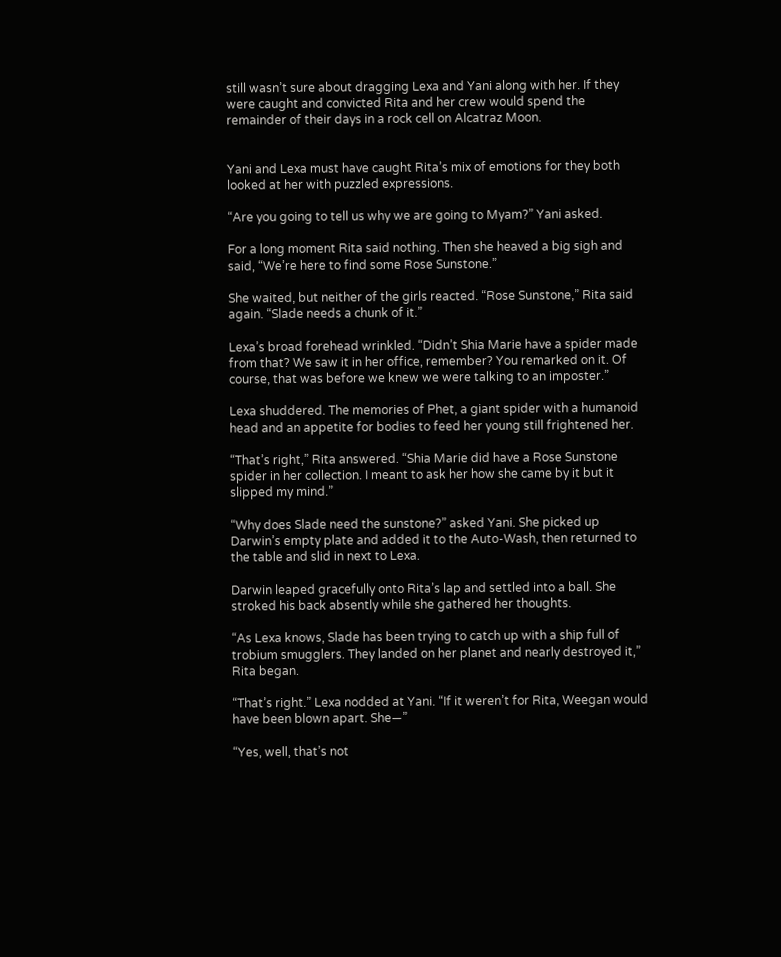still wasn’t sure about dragging Lexa and Yani along with her. If they were caught and convicted Rita and her crew would spend the remainder of their days in a rock cell on Alcatraz Moon.


Yani and Lexa must have caught Rita’s mix of emotions for they both looked at her with puzzled expressions.

“Are you going to tell us why we are going to Myam?” Yani asked.

For a long moment Rita said nothing. Then she heaved a big sigh and said, “We’re here to find some Rose Sunstone.”

She waited, but neither of the girls reacted. “Rose Sunstone,” Rita said again. “Slade needs a chunk of it.”

Lexa’s broad forehead wrinkled. “Didn’t Shia Marie have a spider made from that? We saw it in her office, remember? You remarked on it. Of course, that was before we knew we were talking to an imposter.”

Lexa shuddered. The memories of Phet, a giant spider with a humanoid head and an appetite for bodies to feed her young still frightened her.

“That’s right,” Rita answered. “Shia Marie did have a Rose Sunstone spider in her collection. I meant to ask her how she came by it but it slipped my mind.”

“Why does Slade need the sunstone?” asked Yani. She picked up Darwin’s empty plate and added it to the Auto-Wash, then returned to the table and slid in next to Lexa.

Darwin leaped gracefully onto Rita’s lap and settled into a ball. She stroked his back absently while she gathered her thoughts.

“As Lexa knows, Slade has been trying to catch up with a ship full of trobium smugglers. They landed on her planet and nearly destroyed it,” Rita began.

“That’s right.” Lexa nodded at Yani. “If it weren’t for Rita, Weegan would have been blown apart. She—”

“Yes, well, that’s not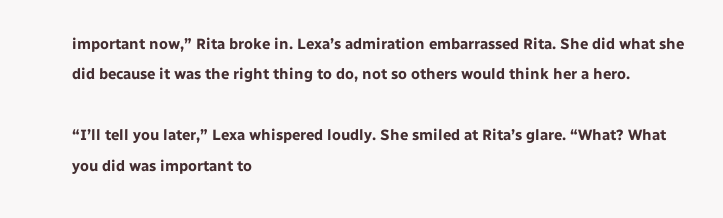important now,” Rita broke in. Lexa’s admiration embarrassed Rita. She did what she did because it was the right thing to do, not so others would think her a hero.

“I’ll tell you later,” Lexa whispered loudly. She smiled at Rita’s glare. “What? What you did was important to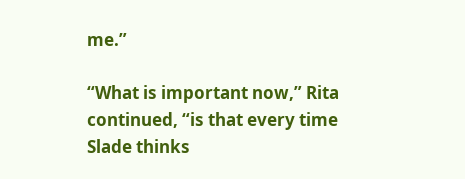me.”

“What is important now,” Rita continued, “is that every time Slade thinks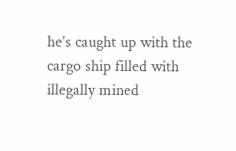he’s caught up with the cargo ship filled with illegally mined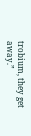trobium, they get away.”